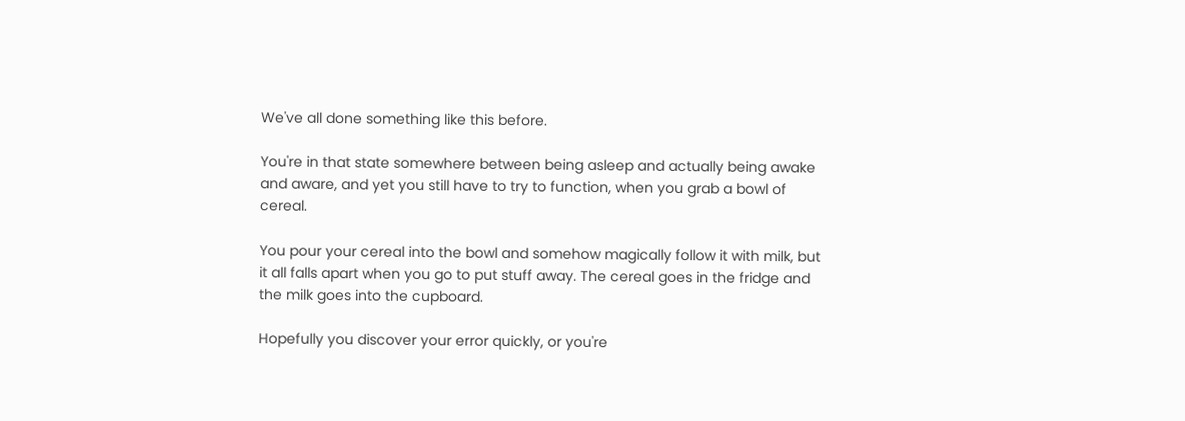We've all done something like this before.

You're in that state somewhere between being asleep and actually being awake and aware, and yet you still have to try to function, when you grab a bowl of cereal.

You pour your cereal into the bowl and somehow magically follow it with milk, but it all falls apart when you go to put stuff away. The cereal goes in the fridge and the milk goes into the cupboard.

Hopefully you discover your error quickly, or you're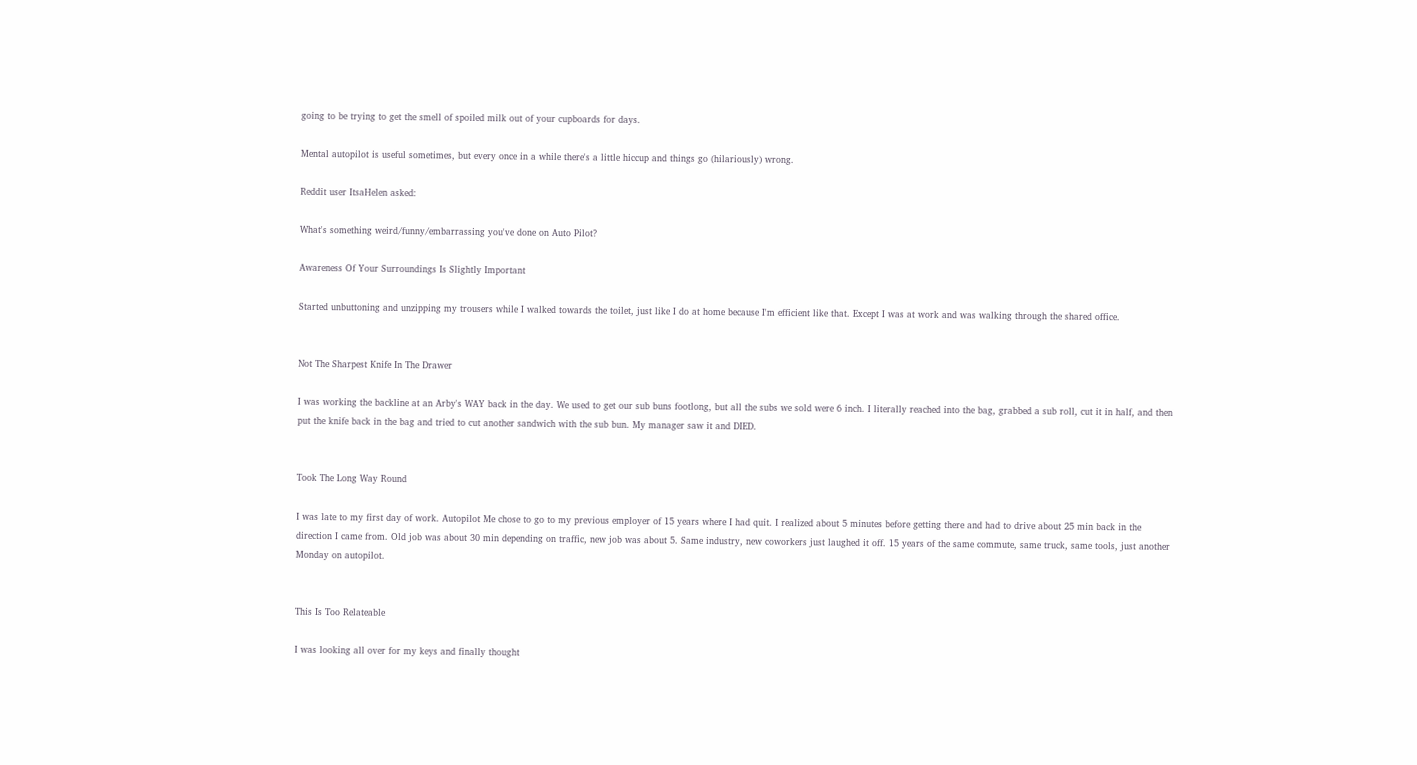going to be trying to get the smell of spoiled milk out of your cupboards for days.

Mental autopilot is useful sometimes, but every once in a while there's a little hiccup and things go (hilariously) wrong.

Reddit user ItsaHelen asked:

What's something weird/funny/embarrassing you've done on Auto Pilot?

Awareness Of Your Surroundings Is Slightly Important

Started unbuttoning and unzipping my trousers while I walked towards the toilet, just like I do at home because I'm efficient like that. Except I was at work and was walking through the shared office.


Not The Sharpest Knife In The Drawer

I was working the backline at an Arby's WAY back in the day. We used to get our sub buns footlong, but all the subs we sold were 6 inch. I literally reached into the bag, grabbed a sub roll, cut it in half, and then put the knife back in the bag and tried to cut another sandwich with the sub bun. My manager saw it and DIED.


Took The Long Way Round

I was late to my first day of work. Autopilot Me chose to go to my previous employer of 15 years where I had quit. I realized about 5 minutes before getting there and had to drive about 25 min back in the direction I came from. Old job was about 30 min depending on traffic, new job was about 5. Same industry, new coworkers just laughed it off. 15 years of the same commute, same truck, same tools, just another Monday on autopilot.


This Is Too Relateable

I was looking all over for my keys and finally thought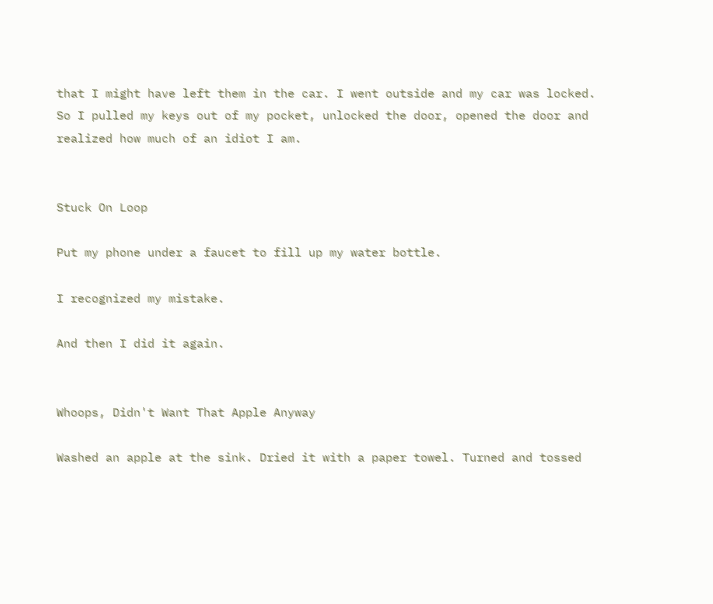that I might have left them in the car. I went outside and my car was locked. So I pulled my keys out of my pocket, unlocked the door, opened the door and realized how much of an idiot I am.


Stuck On Loop

Put my phone under a faucet to fill up my water bottle.

I recognized my mistake.

And then I did it again.


Whoops, Didn't Want That Apple Anyway

Washed an apple at the sink. Dried it with a paper towel. Turned and tossed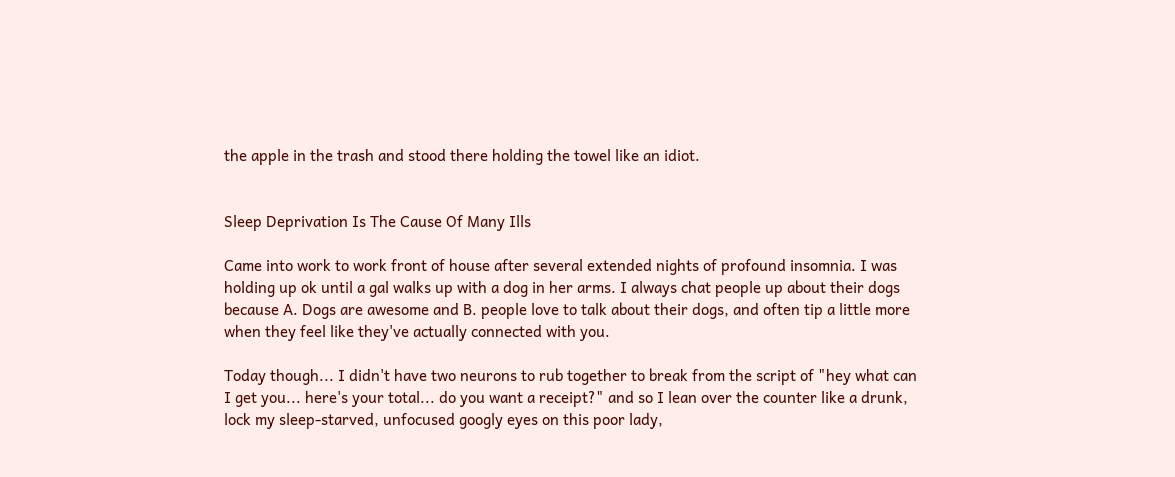the apple in the trash and stood there holding the towel like an idiot.


Sleep Deprivation Is The Cause Of Many Ills

Came into work to work front of house after several extended nights of profound insomnia. I was holding up ok until a gal walks up with a dog in her arms. I always chat people up about their dogs because A. Dogs are awesome and B. people love to talk about their dogs, and often tip a little more when they feel like they've actually connected with you.

Today though... I didn't have two neurons to rub together to break from the script of "hey what can I get you... here's your total... do you want a receipt?" and so I lean over the counter like a drunk, lock my sleep-starved, unfocused googly eyes on this poor lady,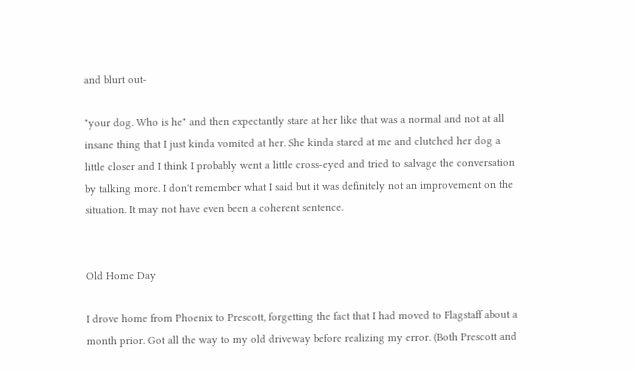and blurt out-

"your dog. Who is he" and then expectantly stare at her like that was a normal and not at all insane thing that I just kinda vomited at her. She kinda stared at me and clutched her dog a little closer and I think I probably went a little cross-eyed and tried to salvage the conversation by talking more. I don't remember what I said but it was definitely not an improvement on the situation. It may not have even been a coherent sentence.


Old Home Day

I drove home from Phoenix to Prescott, forgetting the fact that I had moved to Flagstaff about a month prior. Got all the way to my old driveway before realizing my error. (Both Prescott and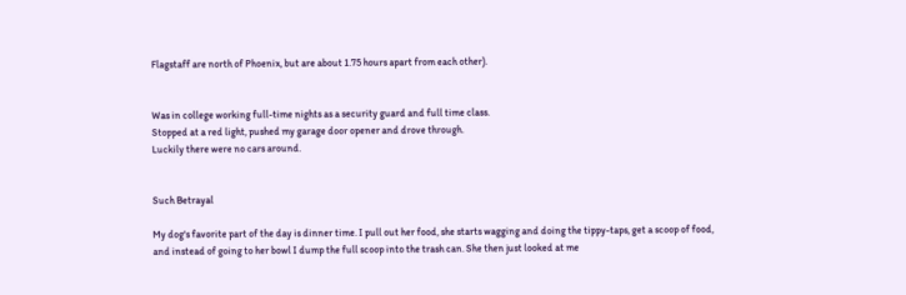Flagstaff are north of Phoenix, but are about 1.75 hours apart from each other).


Was in college working full-time nights as a security guard and full time class.
Stopped at a red light, pushed my garage door opener and drove through.
Luckily there were no cars around.


Such Betrayal

My dog's favorite part of the day is dinner time. I pull out her food, she starts wagging and doing the tippy-taps, get a scoop of food, and instead of going to her bowl I dump the full scoop into the trash can. She then just looked at me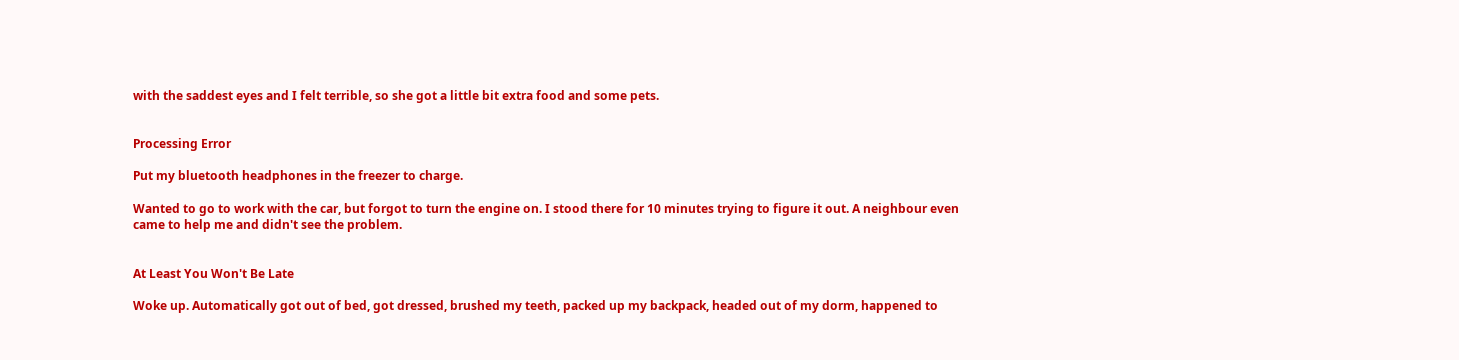with the saddest eyes and I felt terrible, so she got a little bit extra food and some pets.


Processing Error

Put my bluetooth headphones in the freezer to charge.

Wanted to go to work with the car, but forgot to turn the engine on. I stood there for 10 minutes trying to figure it out. A neighbour even came to help me and didn't see the problem.


At Least You Won't Be Late

Woke up. Automatically got out of bed, got dressed, brushed my teeth, packed up my backpack, headed out of my dorm, happened to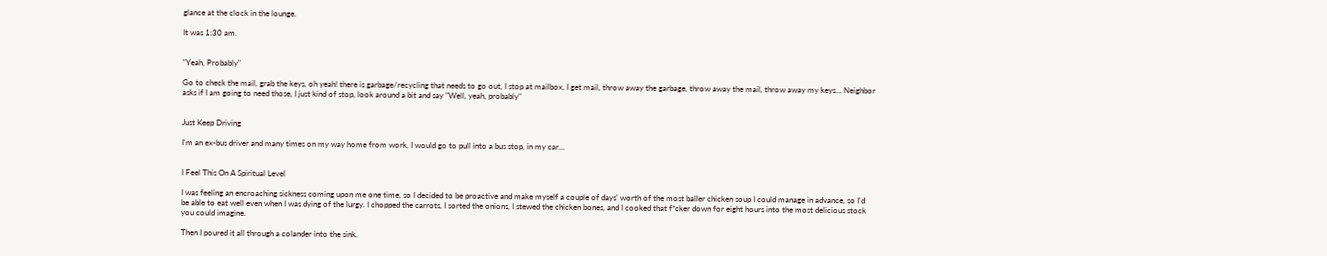glance at the clock in the lounge.

It was 1:30 am.


"Yeah, Probably"

Go to check the mail, grab the keys, oh yeah! there is garbage/recycling that needs to go out, I stop at mailbox, I get mail, throw away the garbage, throw away the mail, throw away my keys... Neighbor asks if I am going to need those, I just kind of stop, look around a bit and say "Well, yeah, probably"


Just Keep Driving

I'm an ex-bus driver and many times on my way home from work, I would go to pull into a bus stop, in my car...


I Feel This On A Spiritual Level

I was feeling an encroaching sickness coming upon me one time, so I decided to be proactive and make myself a couple of days' worth of the most baller chicken soup I could manage in advance, so I'd be able to eat well even when I was dying of the lurgy. I chopped the carrots, I sorted the onions, I stewed the chicken bones, and I cooked that f*cker down for eight hours into the most delicious stock you could imagine.

Then I poured it all through a colander into the sink.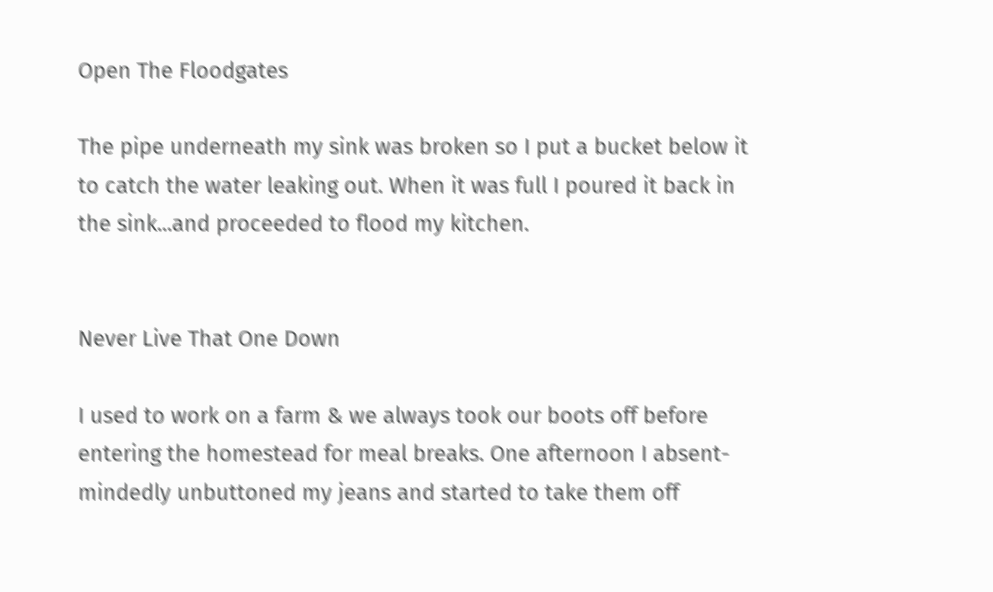Open The Floodgates

The pipe underneath my sink was broken so I put a bucket below it to catch the water leaking out. When it was full I poured it back in the sink...and proceeded to flood my kitchen.


Never Live That One Down

I used to work on a farm & we always took our boots off before entering the homestead for meal breaks. One afternoon I absent-mindedly unbuttoned my jeans and started to take them off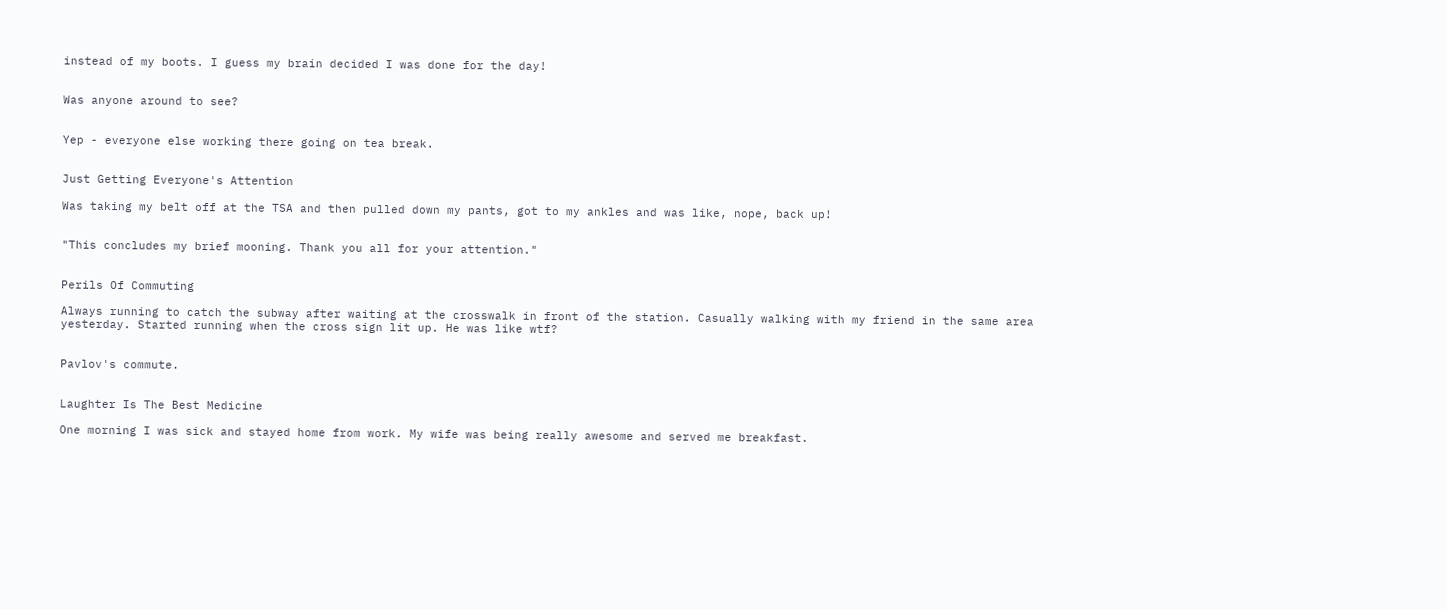instead of my boots. I guess my brain decided I was done for the day!


Was anyone around to see?


Yep - everyone else working there going on tea break.


Just Getting Everyone's Attention

Was taking my belt off at the TSA and then pulled down my pants, got to my ankles and was like, nope, back up!


"This concludes my brief mooning. Thank you all for your attention."


Perils Of Commuting

Always running to catch the subway after waiting at the crosswalk in front of the station. Casually walking with my friend in the same area yesterday. Started running when the cross sign lit up. He was like wtf?


Pavlov's commute.


Laughter Is The Best Medicine

One morning I was sick and stayed home from work. My wife was being really awesome and served me breakfast.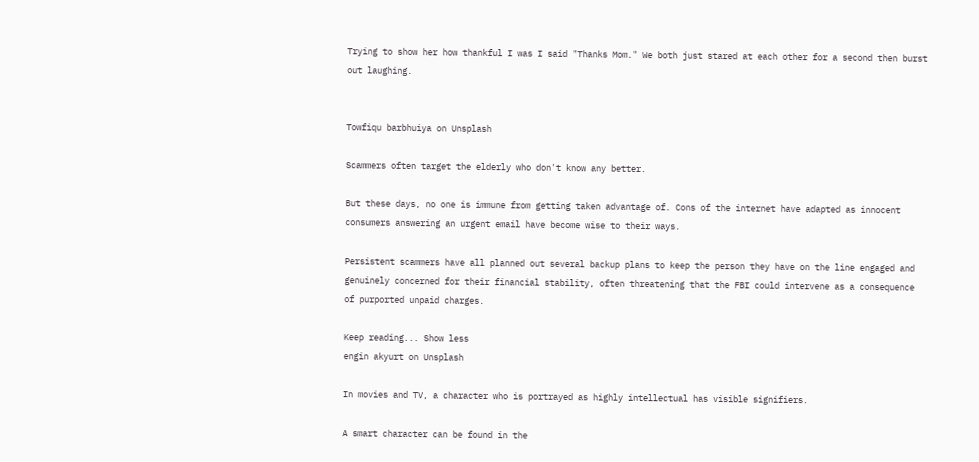Trying to show her how thankful I was I said "Thanks Mom." We both just stared at each other for a second then burst out laughing.


Towfiqu barbhuiya on Unsplash

Scammers often target the elderly who don't know any better.

But these days, no one is immune from getting taken advantage of. Cons of the internet have adapted as innocent consumers answering an urgent email have become wise to their ways.

Persistent scammers have all planned out several backup plans to keep the person they have on the line engaged and genuinely concerned for their financial stability, often threatening that the FBI could intervene as a consequence of purported unpaid charges.

Keep reading... Show less
engin akyurt on Unsplash

In movies and TV, a character who is portrayed as highly intellectual has visible signifiers.

A smart character can be found in the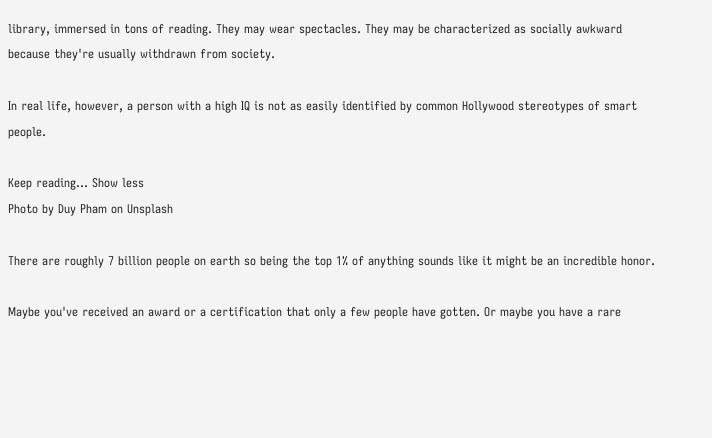library, immersed in tons of reading. They may wear spectacles. They may be characterized as socially awkward because they're usually withdrawn from society.

In real life, however, a person with a high IQ is not as easily identified by common Hollywood stereotypes of smart people.

Keep reading... Show less
Photo by Duy Pham on Unsplash

There are roughly 7 billion people on earth so being the top 1% of anything sounds like it might be an incredible honor.

Maybe you've received an award or a certification that only a few people have gotten. Or maybe you have a rare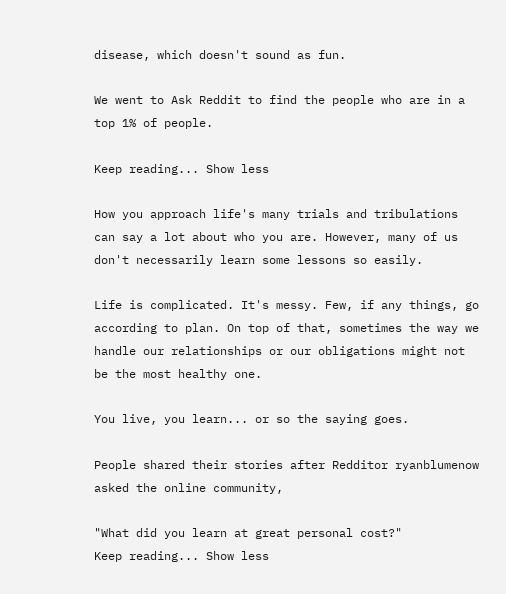disease, which doesn't sound as fun.

We went to Ask Reddit to find the people who are in a top 1% of people.

Keep reading... Show less

How you approach life's many trials and tribulations can say a lot about who you are. However, many of us don't necessarily learn some lessons so easily.

Life is complicated. It's messy. Few, if any things, go according to plan. On top of that, sometimes the way we handle our relationships or our obligations might not be the most healthy one.

You live, you learn... or so the saying goes.

People shared their stories after Redditor ryanblumenow asked the online community,

"What did you learn at great personal cost?"
Keep reading... Show less